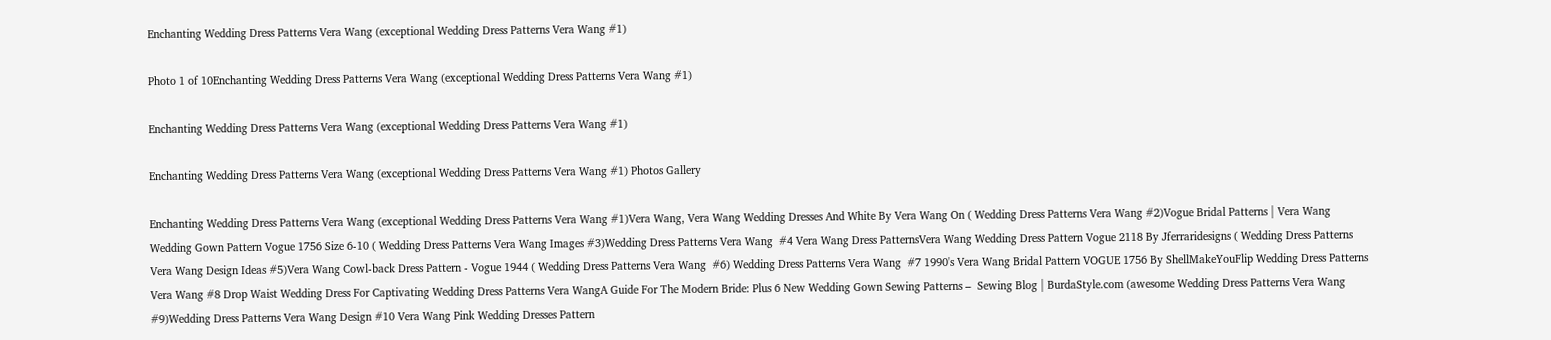Enchanting Wedding Dress Patterns Vera Wang (exceptional Wedding Dress Patterns Vera Wang #1)

Photo 1 of 10Enchanting Wedding Dress Patterns Vera Wang (exceptional Wedding Dress Patterns Vera Wang #1)

Enchanting Wedding Dress Patterns Vera Wang (exceptional Wedding Dress Patterns Vera Wang #1)

Enchanting Wedding Dress Patterns Vera Wang (exceptional Wedding Dress Patterns Vera Wang #1) Photos Gallery

Enchanting Wedding Dress Patterns Vera Wang (exceptional Wedding Dress Patterns Vera Wang #1)Vera Wang, Vera Wang Wedding Dresses And White By Vera Wang On ( Wedding Dress Patterns Vera Wang #2)Vogue Bridal Patterns | Vera Wang Wedding Gown Pattern Vogue 1756 Size 6-10 ( Wedding Dress Patterns Vera Wang Images #3)Wedding Dress Patterns Vera Wang  #4 Vera Wang Dress PatternsVera Wang Wedding Dress Pattern Vogue 2118 By Jferraridesigns ( Wedding Dress Patterns Vera Wang Design Ideas #5)Vera Wang Cowl-back Dress Pattern - Vogue 1944 ( Wedding Dress Patterns Vera Wang  #6) Wedding Dress Patterns Vera Wang  #7 1990's Vera Wang Bridal Pattern VOGUE 1756 By ShellMakeYouFlip Wedding Dress Patterns Vera Wang #8 Drop Waist Wedding Dress For Captivating Wedding Dress Patterns Vera WangA Guide For The Modern Bride: Plus 6 New Wedding Gown Sewing Patterns –  Sewing Blog | BurdaStyle.com (awesome Wedding Dress Patterns Vera Wang #9)Wedding Dress Patterns Vera Wang Design #10 Vera Wang Pink Wedding Dresses Pattern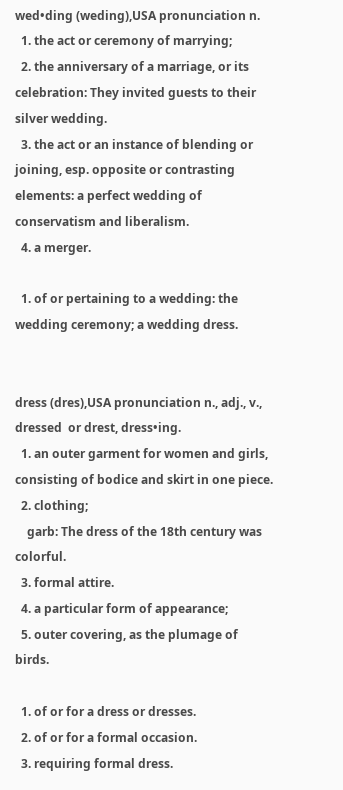wed•ding (weding),USA pronunciation n.
  1. the act or ceremony of marrying;
  2. the anniversary of a marriage, or its celebration: They invited guests to their silver wedding.
  3. the act or an instance of blending or joining, esp. opposite or contrasting elements: a perfect wedding of conservatism and liberalism.
  4. a merger.

  1. of or pertaining to a wedding: the wedding ceremony; a wedding dress.


dress (dres),USA pronunciation n., adj., v.,  dressed  or drest, dress•ing.
  1. an outer garment for women and girls, consisting of bodice and skirt in one piece.
  2. clothing;
    garb: The dress of the 18th century was colorful.
  3. formal attire.
  4. a particular form of appearance;
  5. outer covering, as the plumage of birds.

  1. of or for a dress or dresses.
  2. of or for a formal occasion.
  3. requiring formal dress.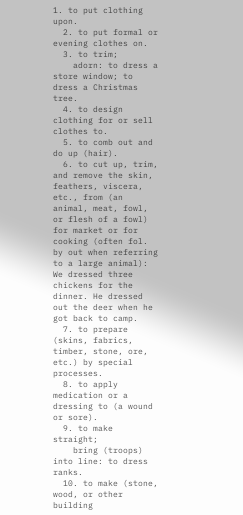1. to put clothing upon.
  2. to put formal or evening clothes on.
  3. to trim;
    adorn: to dress a store window; to dress a Christmas tree.
  4. to design clothing for or sell clothes to.
  5. to comb out and do up (hair).
  6. to cut up, trim, and remove the skin, feathers, viscera, etc., from (an animal, meat, fowl, or flesh of a fowl) for market or for cooking (often fol. by out when referring to a large animal): We dressed three chickens for the dinner. He dressed out the deer when he got back to camp.
  7. to prepare (skins, fabrics, timber, stone, ore, etc.) by special processes.
  8. to apply medication or a dressing to (a wound or sore).
  9. to make straight;
    bring (troops) into line: to dress ranks.
  10. to make (stone, wood, or other building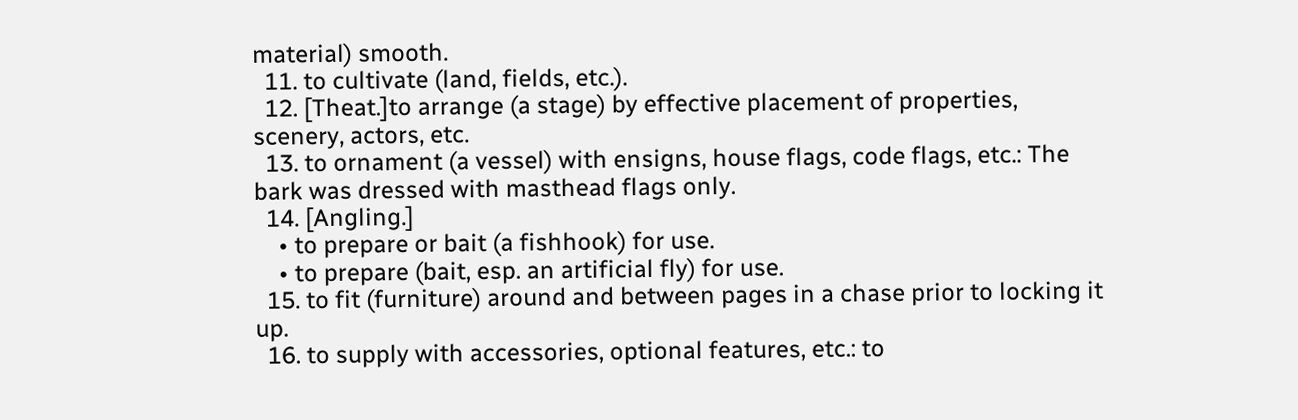material) smooth.
  11. to cultivate (land, fields, etc.).
  12. [Theat.]to arrange (a stage) by effective placement of properties, scenery, actors, etc.
  13. to ornament (a vessel) with ensigns, house flags, code flags, etc.: The bark was dressed with masthead flags only.
  14. [Angling.]
    • to prepare or bait (a fishhook) for use.
    • to prepare (bait, esp. an artificial fly) for use.
  15. to fit (furniture) around and between pages in a chase prior to locking it up.
  16. to supply with accessories, optional features, etc.: to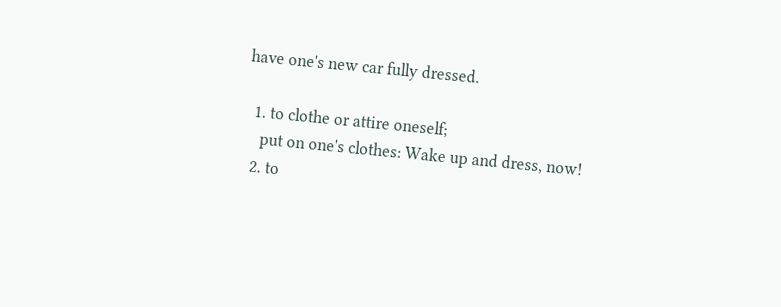have one's new car fully dressed.

  1. to clothe or attire oneself;
    put on one's clothes: Wake up and dress, now!
  2. to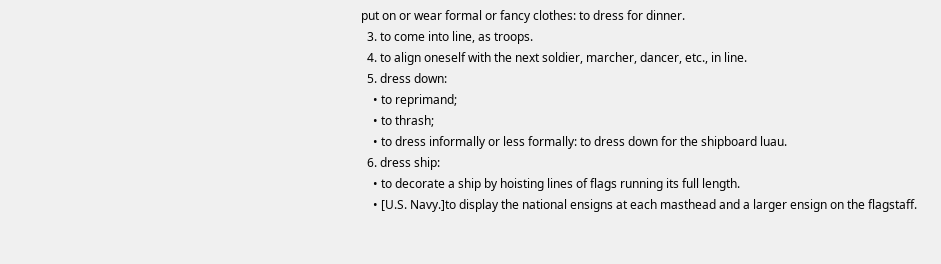put on or wear formal or fancy clothes: to dress for dinner.
  3. to come into line, as troops.
  4. to align oneself with the next soldier, marcher, dancer, etc., in line.
  5. dress down:
    • to reprimand;
    • to thrash;
    • to dress informally or less formally: to dress down for the shipboard luau.
  6. dress ship:
    • to decorate a ship by hoisting lines of flags running its full length.
    • [U.S. Navy.]to display the national ensigns at each masthead and a larger ensign on the flagstaff.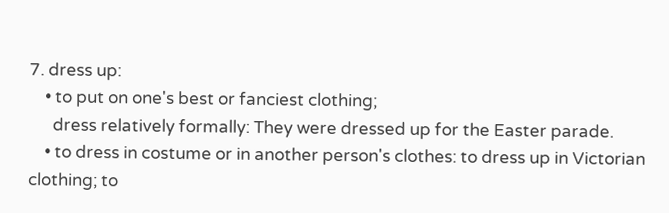7. dress up:
    • to put on one's best or fanciest clothing;
      dress relatively formally: They were dressed up for the Easter parade.
    • to dress in costume or in another person's clothes: to dress up in Victorian clothing; to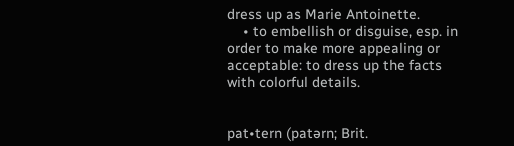dress up as Marie Antoinette.
    • to embellish or disguise, esp. in order to make more appealing or acceptable: to dress up the facts with colorful details.


pat•tern (patərn; Brit.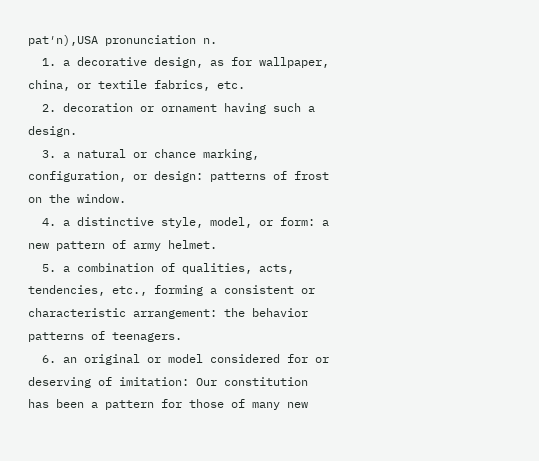pat′n),USA pronunciation n.
  1. a decorative design, as for wallpaper, china, or textile fabrics, etc.
  2. decoration or ornament having such a design.
  3. a natural or chance marking, configuration, or design: patterns of frost on the window.
  4. a distinctive style, model, or form: a new pattern of army helmet.
  5. a combination of qualities, acts, tendencies, etc., forming a consistent or characteristic arrangement: the behavior patterns of teenagers.
  6. an original or model considered for or deserving of imitation: Our constitution has been a pattern for those of many new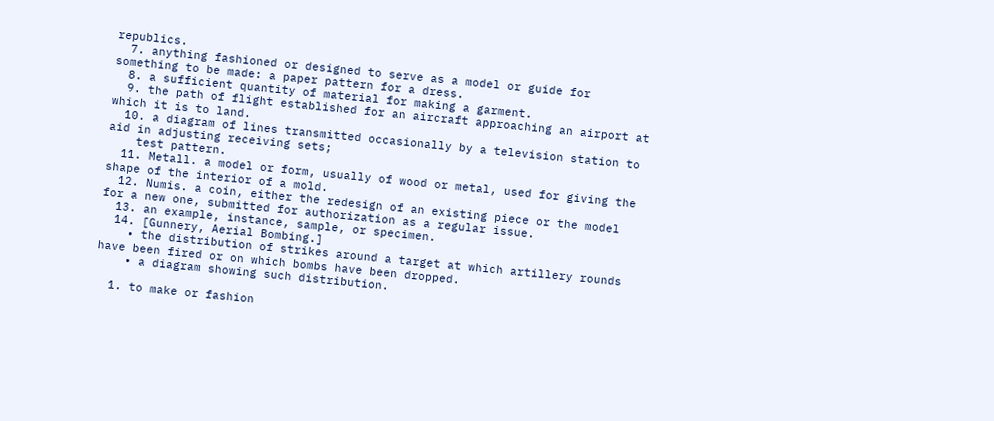republics.
  7. anything fashioned or designed to serve as a model or guide for something to be made: a paper pattern for a dress.
  8. a sufficient quantity of material for making a garment.
  9. the path of flight established for an aircraft approaching an airport at which it is to land.
  10. a diagram of lines transmitted occasionally by a television station to aid in adjusting receiving sets;
    test pattern.
  11. Metall. a model or form, usually of wood or metal, used for giving the shape of the interior of a mold.
  12. Numis. a coin, either the redesign of an existing piece or the model for a new one, submitted for authorization as a regular issue.
  13. an example, instance, sample, or specimen.
  14. [Gunnery, Aerial Bombing.]
    • the distribution of strikes around a target at which artillery rounds have been fired or on which bombs have been dropped.
    • a diagram showing such distribution.

  1. to make or fashion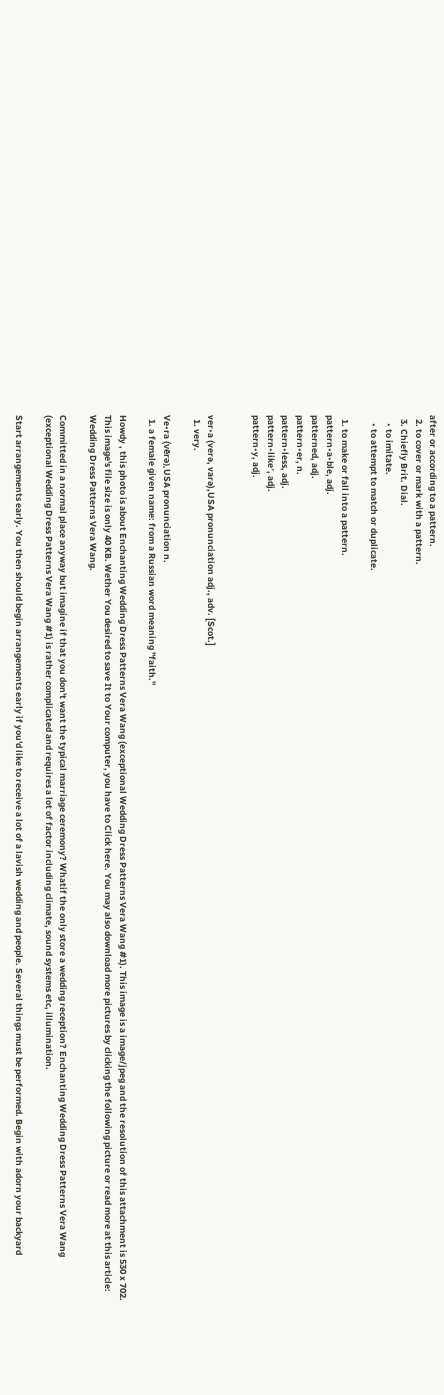after or according to a pattern.
  2. to cover or mark with a pattern.
  3. Chiefly Brit. Dial.
    • to imitate.
    • to attempt to match or duplicate.

  1. to make or fall into a pattern.
pattern•a•ble, adj.
patterned, adj.
pattern•er, n.
pattern•less, adj.
pattern•like′, adj.
pattern•y, adj.


ver•a (verə, varə),USA pronunciation adj., adv. [Scot.]
  1. very.

Ve•ra (vērə),USA pronunciation n.
  1. a female given name: from a Russian word meaning "faith.''

Howdy , this photo is about Enchanting Wedding Dress Patterns Vera Wang (exceptional Wedding Dress Patterns Vera Wang #1). This image is a image/jpeg and the resolution of this attachment is 530 x 702. This image's file size is only 40 KB. Wether You desired to save It to Your computer, you have to Click here. You may also download more pictures by clicking the following picture or read more at this article: Wedding Dress Patterns Vera Wang.

Committed in a normal place anyway but imagine if that you don't want the typical marriage ceremony? Whatif the only store a wedding reception? Enchanting Wedding Dress Patterns Vera Wang (exceptional Wedding Dress Patterns Vera Wang #1) is rather complicated and requires a lot of factor including climate, sound systems etc, illumination.

Start arrangements early. You then should begin arrangements early if you'd like to receive a lot of a lavish wedding and people. Several things must be performed. Begin with adorn your backyard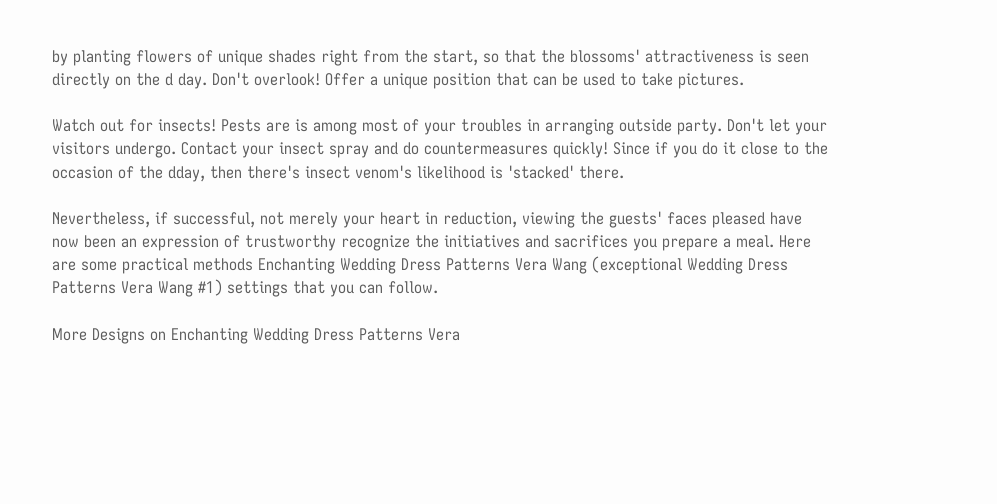by planting flowers of unique shades right from the start, so that the blossoms' attractiveness is seen directly on the d day. Don't overlook! Offer a unique position that can be used to take pictures.

Watch out for insects! Pests are is among most of your troubles in arranging outside party. Don't let your visitors undergo. Contact your insect spray and do countermeasures quickly! Since if you do it close to the occasion of the dday, then there's insect venom's likelihood is 'stacked' there.

Nevertheless, if successful, not merely your heart in reduction, viewing the guests' faces pleased have now been an expression of trustworthy recognize the initiatives and sacrifices you prepare a meal. Here are some practical methods Enchanting Wedding Dress Patterns Vera Wang (exceptional Wedding Dress Patterns Vera Wang #1) settings that you can follow.

More Designs on Enchanting Wedding Dress Patterns Vera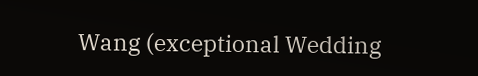Wang (exceptional Wedding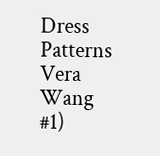Dress Patterns Vera Wang #1)